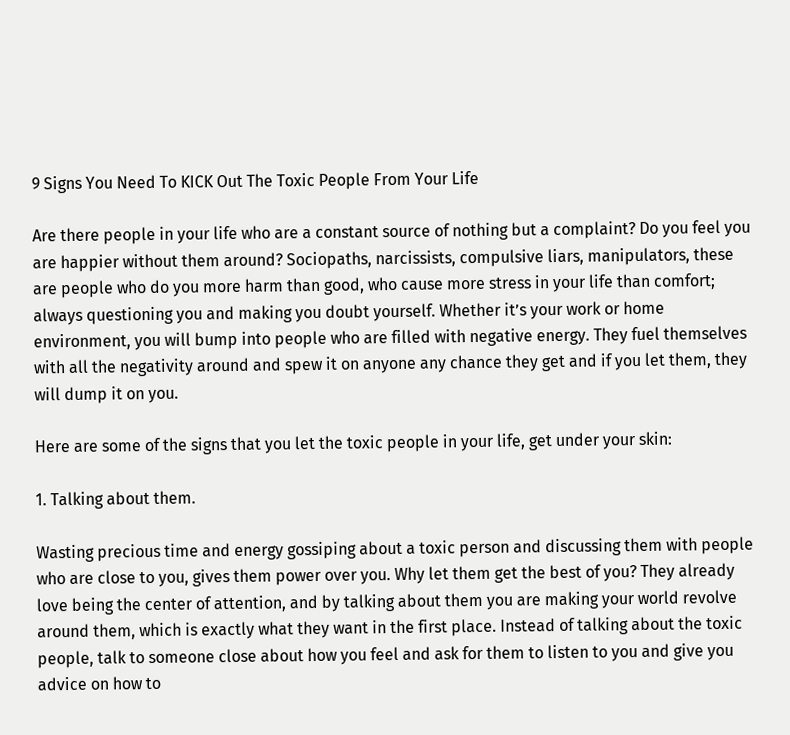9 Signs You Need To KICK Out The Toxic People From Your Life

Are there people in your life who are a constant source of nothing but a complaint? Do you feel you are happier without them around? Sociopaths, narcissists, compulsive liars, manipulators, these are people who do you more harm than good, who cause more stress in your life than comfort; always questioning you and making you doubt yourself. Whether it’s your work or home environment, you will bump into people who are filled with negative energy. They fuel themselves with all the negativity around and spew it on anyone any chance they get and if you let them, they will dump it on you.

Here are some of the signs that you let the toxic people in your life, get under your skin:

1. Talking about them.

Wasting precious time and energy gossiping about a toxic person and discussing them with people who are close to you, gives them power over you. Why let them get the best of you? They already love being the center of attention, and by talking about them you are making your world revolve around them, which is exactly what they want in the first place. Instead of talking about the toxic people, talk to someone close about how you feel and ask for them to listen to you and give you advice on how to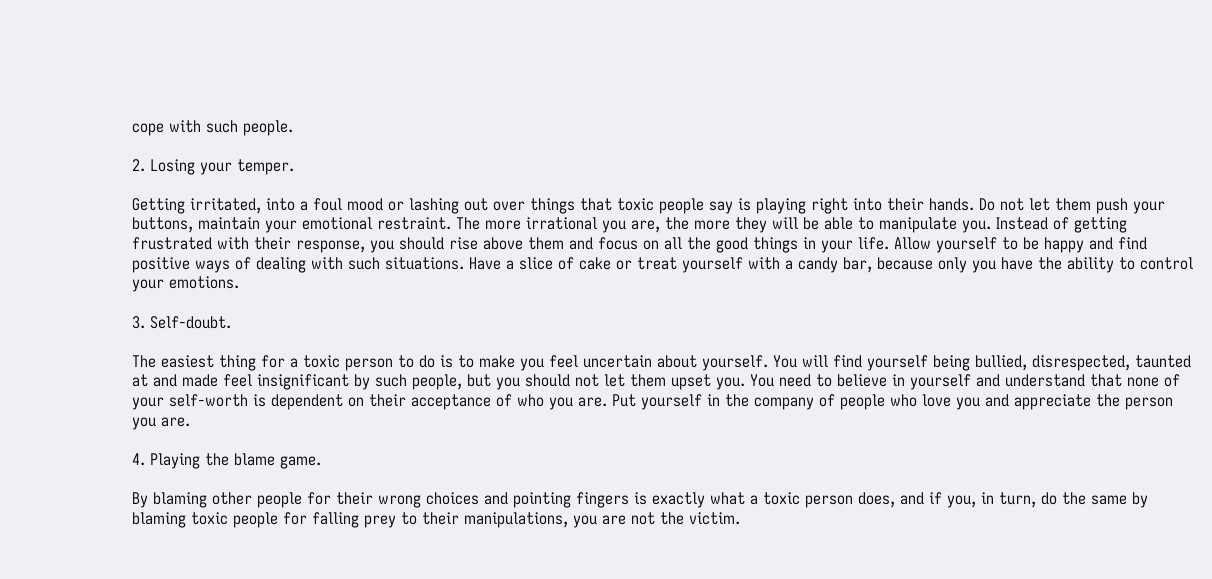cope with such people.

2. Losing your temper.

Getting irritated, into a foul mood or lashing out over things that toxic people say is playing right into their hands. Do not let them push your buttons, maintain your emotional restraint. The more irrational you are, the more they will be able to manipulate you. Instead of getting frustrated with their response, you should rise above them and focus on all the good things in your life. Allow yourself to be happy and find positive ways of dealing with such situations. Have a slice of cake or treat yourself with a candy bar, because only you have the ability to control your emotions.

3. Self-doubt.

The easiest thing for a toxic person to do is to make you feel uncertain about yourself. You will find yourself being bullied, disrespected, taunted at and made feel insignificant by such people, but you should not let them upset you. You need to believe in yourself and understand that none of your self-worth is dependent on their acceptance of who you are. Put yourself in the company of people who love you and appreciate the person you are.

4. Playing the blame game.

By blaming other people for their wrong choices and pointing fingers is exactly what a toxic person does, and if you, in turn, do the same by blaming toxic people for falling prey to their manipulations, you are not the victim.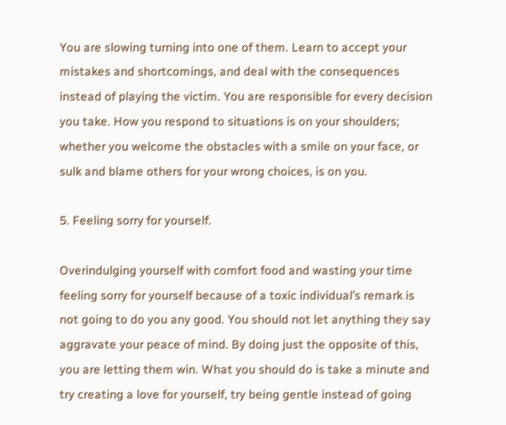You are slowing turning into one of them. Learn to accept your mistakes and shortcomings, and deal with the consequences instead of playing the victim. You are responsible for every decision you take. How you respond to situations is on your shoulders; whether you welcome the obstacles with a smile on your face, or sulk and blame others for your wrong choices, is on you.

5. Feeling sorry for yourself.

Overindulging yourself with comfort food and wasting your time feeling sorry for yourself because of a toxic individual’s remark is not going to do you any good. You should not let anything they say aggravate your peace of mind. By doing just the opposite of this, you are letting them win. What you should do is take a minute and try creating a love for yourself, try being gentle instead of going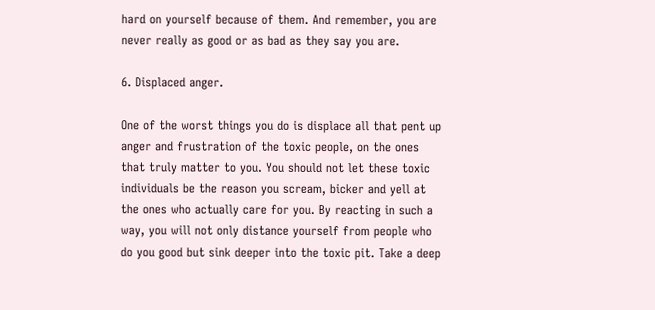hard on yourself because of them. And remember, you are never really as good or as bad as they say you are.

6. Displaced anger.

One of the worst things you do is displace all that pent up anger and frustration of the toxic people, on the ones that truly matter to you. You should not let these toxic individuals be the reason you scream, bicker and yell at the ones who actually care for you. By reacting in such a way, you will not only distance yourself from people who do you good but sink deeper into the toxic pit. Take a deep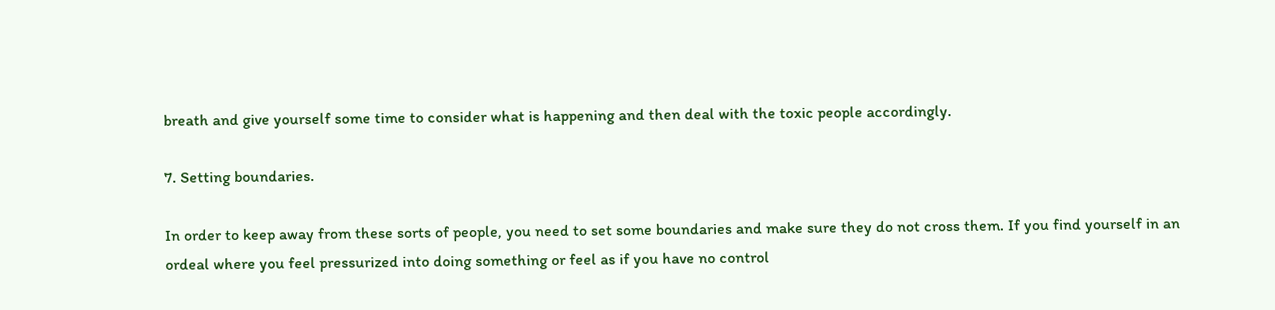breath and give yourself some time to consider what is happening and then deal with the toxic people accordingly.

7. Setting boundaries.

In order to keep away from these sorts of people, you need to set some boundaries and make sure they do not cross them. If you find yourself in an ordeal where you feel pressurized into doing something or feel as if you have no control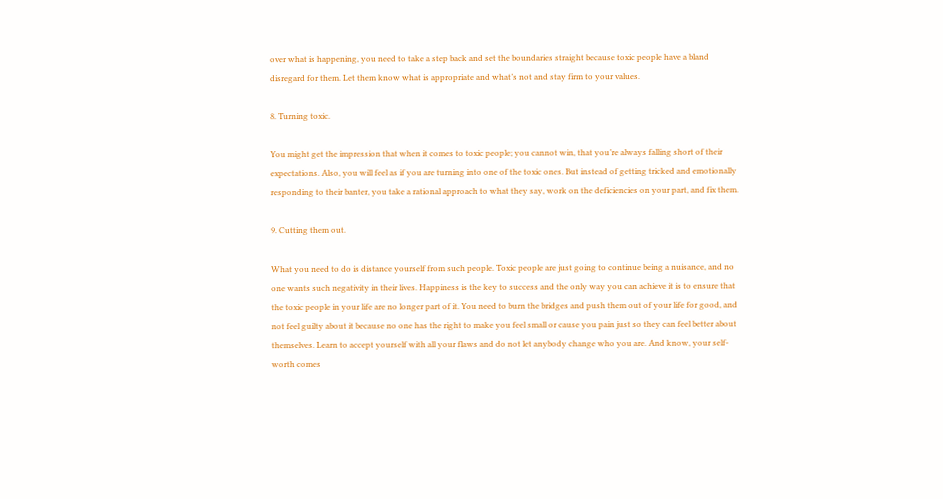over what is happening, you need to take a step back and set the boundaries straight because toxic people have a bland disregard for them. Let them know what is appropriate and what’s not and stay firm to your values.

8. Turning toxic.

You might get the impression that when it comes to toxic people; you cannot win, that you’re always falling short of their expectations. Also, you will feel as if you are turning into one of the toxic ones. But instead of getting tricked and emotionally responding to their banter, you take a rational approach to what they say, work on the deficiencies on your part, and fix them.

9. Cutting them out.

What you need to do is distance yourself from such people. Toxic people are just going to continue being a nuisance, and no one wants such negativity in their lives. Happiness is the key to success and the only way you can achieve it is to ensure that the toxic people in your life are no longer part of it. You need to burn the bridges and push them out of your life for good, and not feel guilty about it because no one has the right to make you feel small or cause you pain just so they can feel better about themselves. Learn to accept yourself with all your flaws and do not let anybody change who you are. And know, your self-worth comes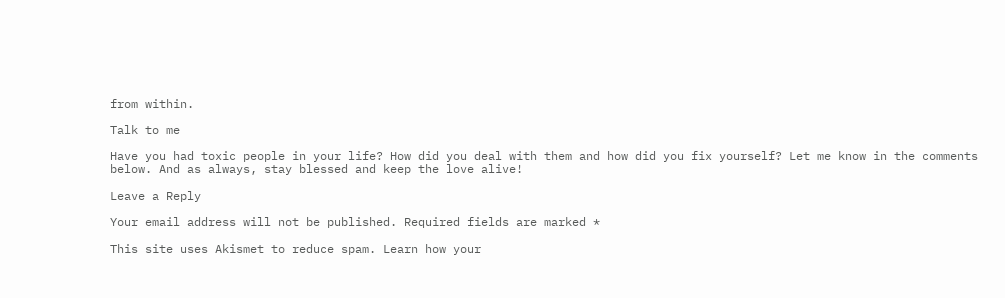from within.

Talk to me

Have you had toxic people in your life? How did you deal with them and how did you fix yourself? Let me know in the comments below. And as always, stay blessed and keep the love alive!

Leave a Reply

Your email address will not be published. Required fields are marked *

This site uses Akismet to reduce spam. Learn how your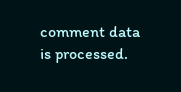comment data is processed.